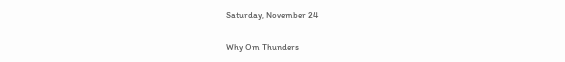Saturday, November 24

Why Om Thunders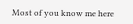Most of you know me here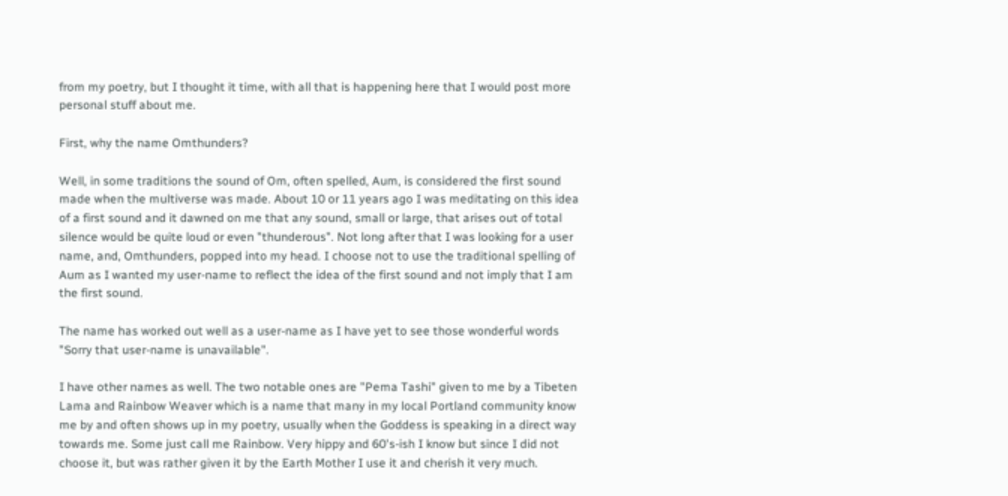from my poetry, but I thought it time, with all that is happening here that I would post more personal stuff about me.

First, why the name Omthunders?

Well, in some traditions the sound of Om, often spelled, Aum, is considered the first sound made when the multiverse was made. About 10 or 11 years ago I was meditating on this idea of a first sound and it dawned on me that any sound, small or large, that arises out of total silence would be quite loud or even "thunderous". Not long after that I was looking for a user name, and, Omthunders, popped into my head. I choose not to use the traditional spelling of Aum as I wanted my user-name to reflect the idea of the first sound and not imply that I am the first sound.

The name has worked out well as a user-name as I have yet to see those wonderful words "Sorry that user-name is unavailable".

I have other names as well. The two notable ones are "Pema Tashi" given to me by a Tibeten Lama and Rainbow Weaver which is a name that many in my local Portland community know me by and often shows up in my poetry, usually when the Goddess is speaking in a direct way towards me. Some just call me Rainbow. Very hippy and 60's-ish I know but since I did not choose it, but was rather given it by the Earth Mother I use it and cherish it very much.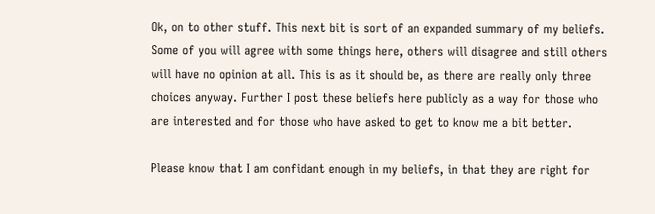Ok, on to other stuff. This next bit is sort of an expanded summary of my beliefs. Some of you will agree with some things here, others will disagree and still others will have no opinion at all. This is as it should be, as there are really only three choices anyway. Further I post these beliefs here publicly as a way for those who are interested and for those who have asked to get to know me a bit better.

Please know that I am confidant enough in my beliefs, in that they are right for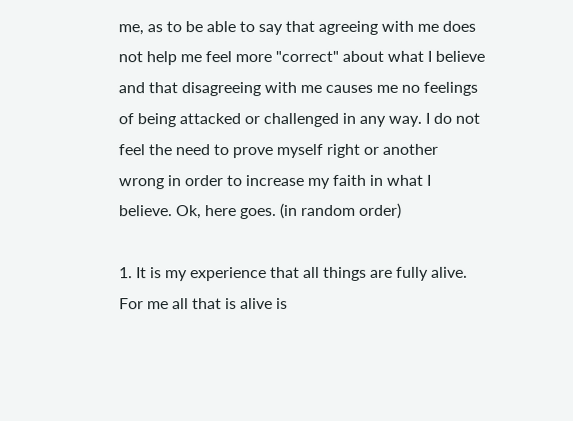me, as to be able to say that agreeing with me does not help me feel more "correct" about what I believe and that disagreeing with me causes me no feelings of being attacked or challenged in any way. I do not feel the need to prove myself right or another wrong in order to increase my faith in what I believe. Ok, here goes. (in random order)

1. It is my experience that all things are fully alive. For me all that is alive is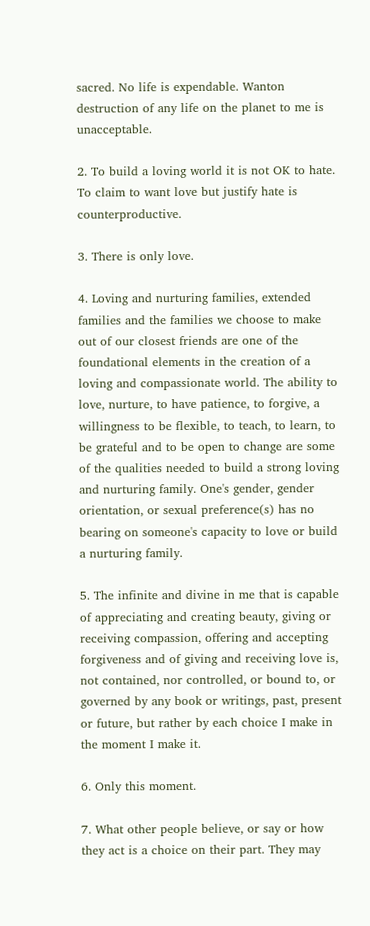sacred. No life is expendable. Wanton destruction of any life on the planet to me is unacceptable.

2. To build a loving world it is not OK to hate. To claim to want love but justify hate is counterproductive.

3. There is only love.

4. Loving and nurturing families, extended families and the families we choose to make out of our closest friends are one of the foundational elements in the creation of a loving and compassionate world. The ability to love, nurture, to have patience, to forgive, a willingness to be flexible, to teach, to learn, to be grateful and to be open to change are some of the qualities needed to build a strong loving and nurturing family. One's gender, gender orientation, or sexual preference(s) has no bearing on someone's capacity to love or build a nurturing family.

5. The infinite and divine in me that is capable of appreciating and creating beauty, giving or receiving compassion, offering and accepting forgiveness and of giving and receiving love is, not contained, nor controlled, or bound to, or governed by any book or writings, past, present or future, but rather by each choice I make in the moment I make it.

6. Only this moment.

7. What other people believe, or say or how they act is a choice on their part. They may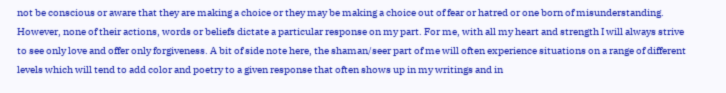not be conscious or aware that they are making a choice or they may be making a choice out of fear or hatred or one born of misunderstanding. However, none of their actions, words or beliefs dictate a particular response on my part. For me, with all my heart and strength I will always strive to see only love and offer only forgiveness. A bit of side note here, the shaman/seer part of me will often experience situations on a range of different levels which will tend to add color and poetry to a given response that often shows up in my writings and in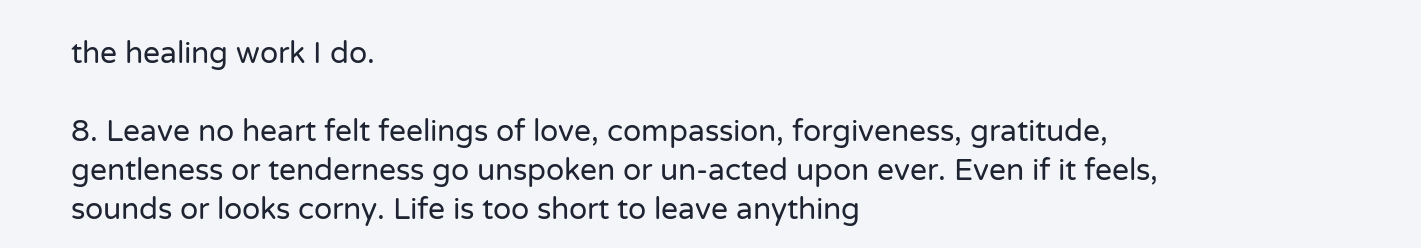the healing work I do.

8. Leave no heart felt feelings of love, compassion, forgiveness, gratitude, gentleness or tenderness go unspoken or un-acted upon ever. Even if it feels, sounds or looks corny. Life is too short to leave anything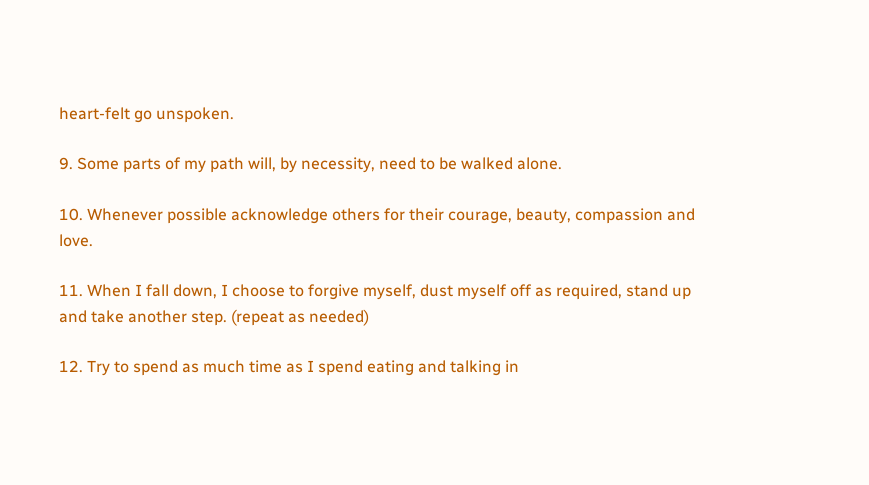heart-felt go unspoken.

9. Some parts of my path will, by necessity, need to be walked alone.

10. Whenever possible acknowledge others for their courage, beauty, compassion and love.

11. When I fall down, I choose to forgive myself, dust myself off as required, stand up and take another step. (repeat as needed)

12. Try to spend as much time as I spend eating and talking in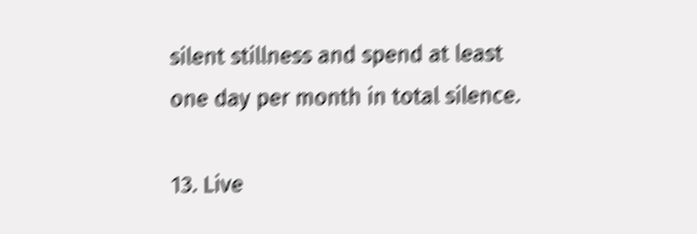silent stillness and spend at least one day per month in total silence.

13. Live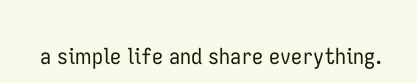a simple life and share everything.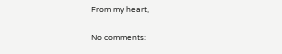From my heart,

No comments: